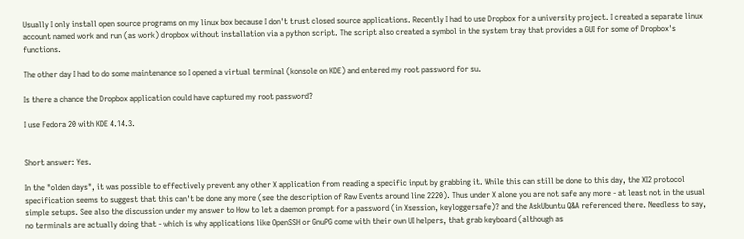Usually I only install open source programs on my linux box because I don't trust closed source applications. Recently I had to use Dropbox for a university project. I created a separate linux account named work and run (as work) dropbox without installation via a python script. The script also created a symbol in the system tray that provides a GUI for some of Dropbox's functions.

The other day I had to do some maintenance so I opened a virtual terminal (konsole on KDE) and entered my root password for su.

Is there a chance the Dropbox application could have captured my root password?

I use Fedora 20 with KDE 4.14.3.


Short answer: Yes.

In the "olden days", it was possible to effectively prevent any other X application from reading a specific input by grabbing it. While this can still be done to this day, the XI2 protocol specification seems to suggest that this can't be done any more (see the description of Raw Events around line 2220). Thus under X alone you are not safe any more - at least not in the usual simple setups. See also the discussion under my answer to How to let a daemon prompt for a password (in Xsession, keyloggersafe)? and the AskUbuntu Q&A referenced there. Needless to say, no terminals are actually doing that - which is why applications like OpenSSH or GnuPG come with their own UI helpers, that grab keyboard (although as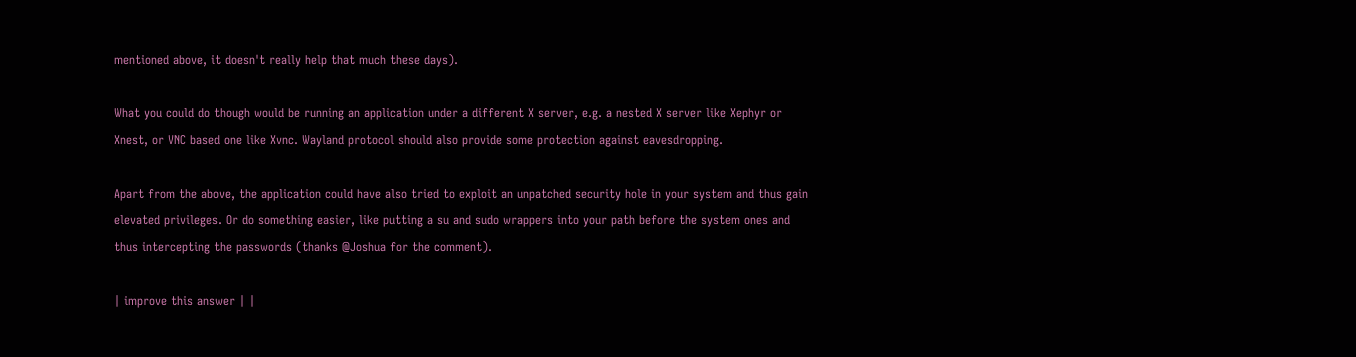mentioned above, it doesn't really help that much these days).

What you could do though would be running an application under a different X server, e.g. a nested X server like Xephyr or Xnest, or VNC based one like Xvnc. Wayland protocol should also provide some protection against eavesdropping.

Apart from the above, the application could have also tried to exploit an unpatched security hole in your system and thus gain elevated privileges. Or do something easier, like putting a su and sudo wrappers into your path before the system ones and thus intercepting the passwords (thanks @Joshua for the comment).

| improve this answer | |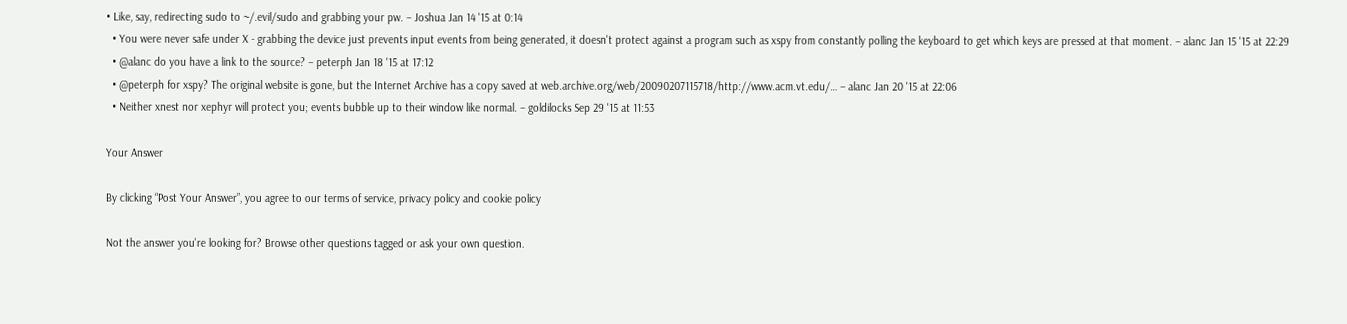• Like, say, redirecting sudo to ~/.evil/sudo and grabbing your pw. – Joshua Jan 14 '15 at 0:14
  • You were never safe under X - grabbing the device just prevents input events from being generated, it doesn't protect against a program such as xspy from constantly polling the keyboard to get which keys are pressed at that moment. – alanc Jan 15 '15 at 22:29
  • @alanc do you have a link to the source? – peterph Jan 18 '15 at 17:12
  • @peterph for xspy? The original website is gone, but the Internet Archive has a copy saved at web.archive.org/web/20090207115718/http://www.acm.vt.edu/… – alanc Jan 20 '15 at 22:06
  • Neither xnest nor xephyr will protect you; events bubble up to their window like normal. – goldilocks Sep 29 '15 at 11:53

Your Answer

By clicking “Post Your Answer”, you agree to our terms of service, privacy policy and cookie policy

Not the answer you're looking for? Browse other questions tagged or ask your own question.